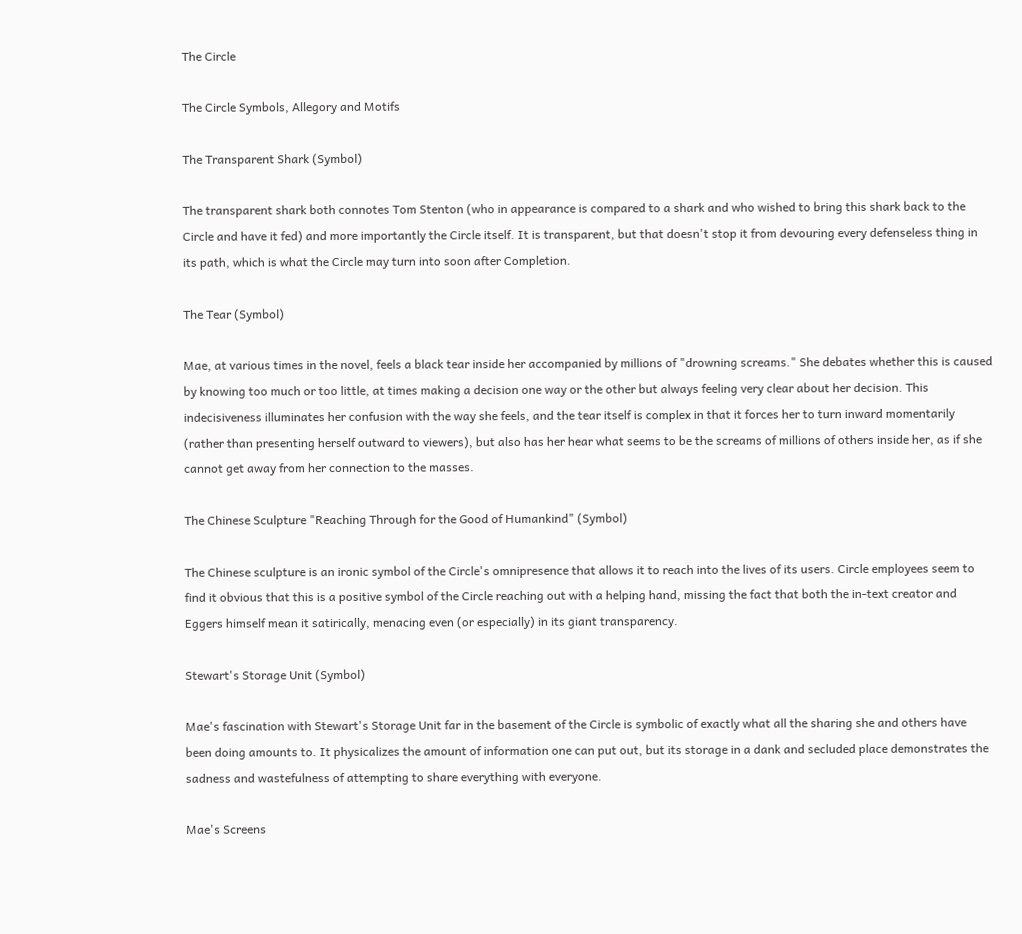The Circle

The Circle Symbols, Allegory and Motifs

The Transparent Shark (Symbol)

The transparent shark both connotes Tom Stenton (who in appearance is compared to a shark and who wished to bring this shark back to the Circle and have it fed) and more importantly the Circle itself. It is transparent, but that doesn't stop it from devouring every defenseless thing in its path, which is what the Circle may turn into soon after Completion.

The Tear (Symbol)

Mae, at various times in the novel, feels a black tear inside her accompanied by millions of "drowning screams." She debates whether this is caused by knowing too much or too little, at times making a decision one way or the other but always feeling very clear about her decision. This indecisiveness illuminates her confusion with the way she feels, and the tear itself is complex in that it forces her to turn inward momentarily (rather than presenting herself outward to viewers), but also has her hear what seems to be the screams of millions of others inside her, as if she cannot get away from her connection to the masses.

The Chinese Sculpture "Reaching Through for the Good of Humankind" (Symbol)

The Chinese sculpture is an ironic symbol of the Circle's omnipresence that allows it to reach into the lives of its users. Circle employees seem to find it obvious that this is a positive symbol of the Circle reaching out with a helping hand, missing the fact that both the in-text creator and Eggers himself mean it satirically, menacing even (or especially) in its giant transparency.

Stewart's Storage Unit (Symbol)

Mae's fascination with Stewart's Storage Unit far in the basement of the Circle is symbolic of exactly what all the sharing she and others have been doing amounts to. It physicalizes the amount of information one can put out, but its storage in a dank and secluded place demonstrates the sadness and wastefulness of attempting to share everything with everyone.

Mae's Screens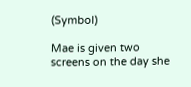(Symbol)

Mae is given two screens on the day she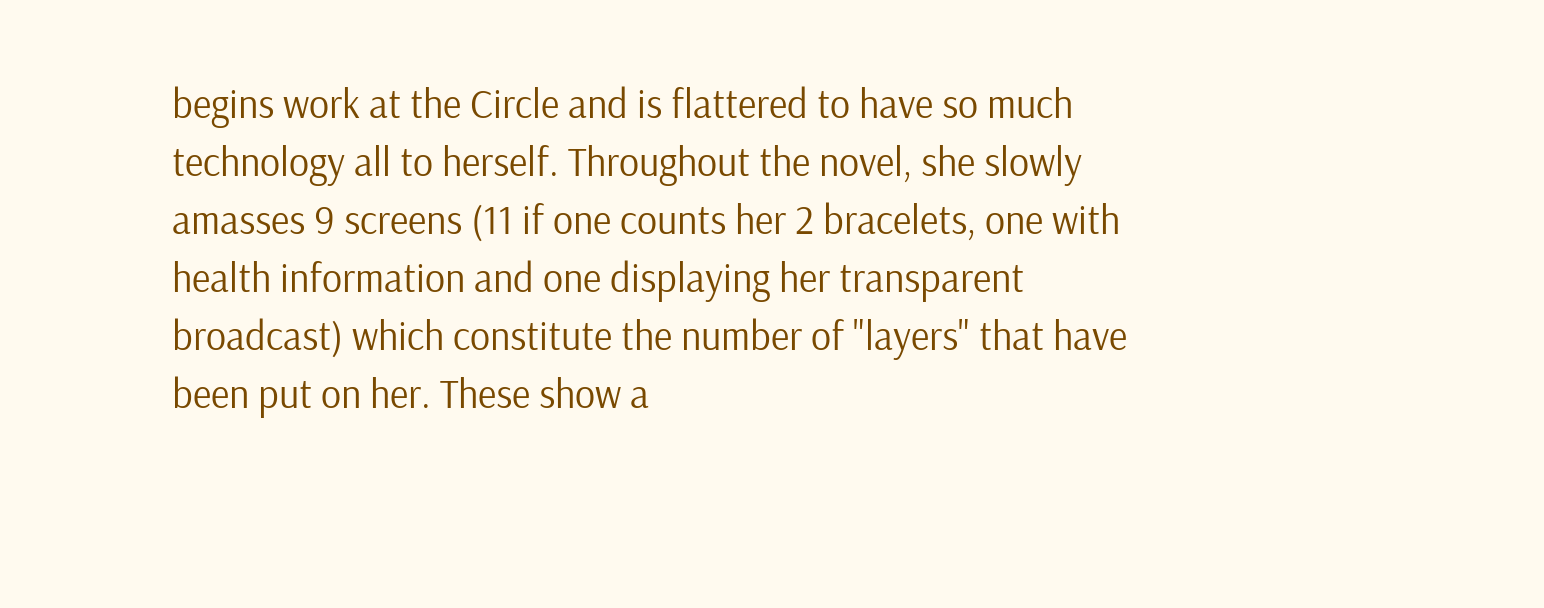begins work at the Circle and is flattered to have so much technology all to herself. Throughout the novel, she slowly amasses 9 screens (11 if one counts her 2 bracelets, one with health information and one displaying her transparent broadcast) which constitute the number of "layers" that have been put on her. These show a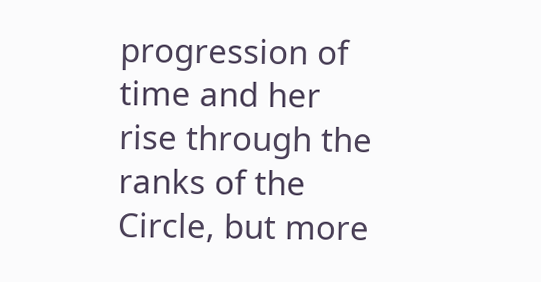progression of time and her rise through the ranks of the Circle, but more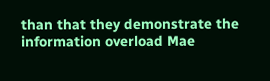than that they demonstrate the information overload Mae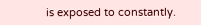is exposed to constantly.